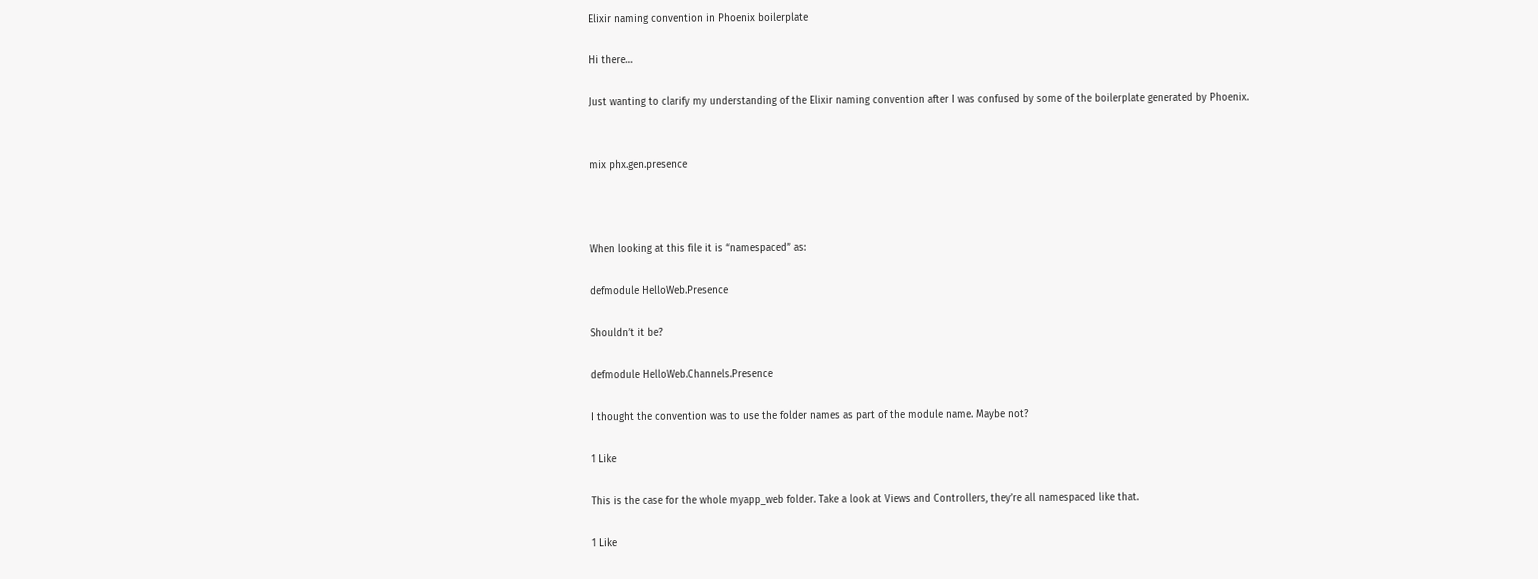Elixir naming convention in Phoenix boilerplate

Hi there…

Just wanting to clarify my understanding of the Elixir naming convention after I was confused by some of the boilerplate generated by Phoenix.


mix phx.gen.presence



When looking at this file it is “namespaced” as:

defmodule HelloWeb.Presence

Shouldn’t it be?

defmodule HelloWeb.Channels.Presence

I thought the convention was to use the folder names as part of the module name. Maybe not?

1 Like

This is the case for the whole myapp_web folder. Take a look at Views and Controllers, they’re all namespaced like that.

1 Like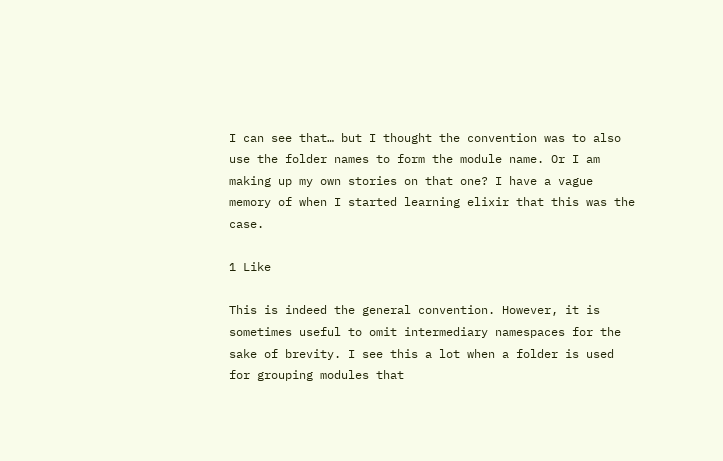I can see that… but I thought the convention was to also use the folder names to form the module name. Or I am making up my own stories on that one? I have a vague memory of when I started learning elixir that this was the case.

1 Like

This is indeed the general convention. However, it is sometimes useful to omit intermediary namespaces for the sake of brevity. I see this a lot when a folder is used for grouping modules that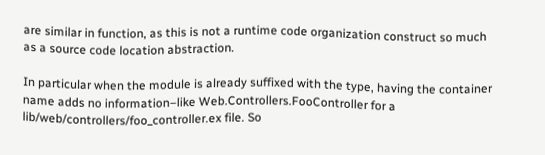are similar in function, as this is not a runtime code organization construct so much as a source code location abstraction.

In particular when the module is already suffixed with the type, having the container name adds no information–like Web.Controllers.FooController for a lib/web/controllers/foo_controller.ex file. So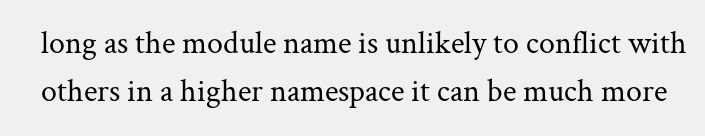long as the module name is unlikely to conflict with others in a higher namespace it can be much more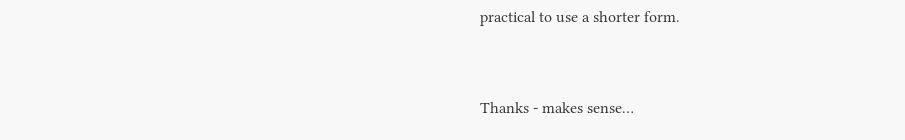practical to use a shorter form.


Thanks - makes sense…